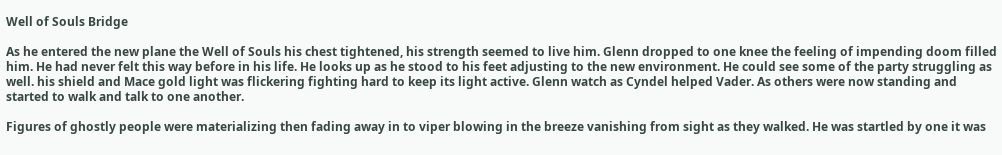Well of Souls Bridge

As he entered the new plane the Well of Souls his chest tightened, his strength seemed to live him. Glenn dropped to one knee the feeling of impending doom filled him. He had never felt this way before in his life. He looks up as he stood to his feet adjusting to the new environment. He could see some of the party struggling as well. his shield and Mace gold light was flickering fighting hard to keep its light active. Glenn watch as Cyndel helped Vader. As others were now standing and started to walk and talk to one another.

Figures of ghostly people were materializing then fading away in to viper blowing in the breeze vanishing from sight as they walked. He was startled by one it was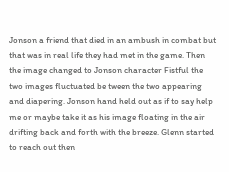Jonson a friend that died in an ambush in combat but that was in real life they had met in the game. Then the image changed to Jonson character Fistful the two images fluctuated be tween the two appearing and diapering. Jonson hand held out as if to say help me or maybe take it as his image floating in the air drifting back and forth with the breeze. Glenn started to reach out then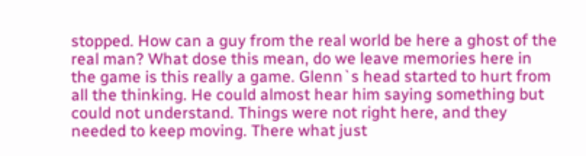stopped. How can a guy from the real world be here a ghost of the real man? What dose this mean, do we leave memories here in the game is this really a game. Glenn`s head started to hurt from all the thinking. He could almost hear him saying something but could not understand. Things were not right here, and they needed to keep moving. There what just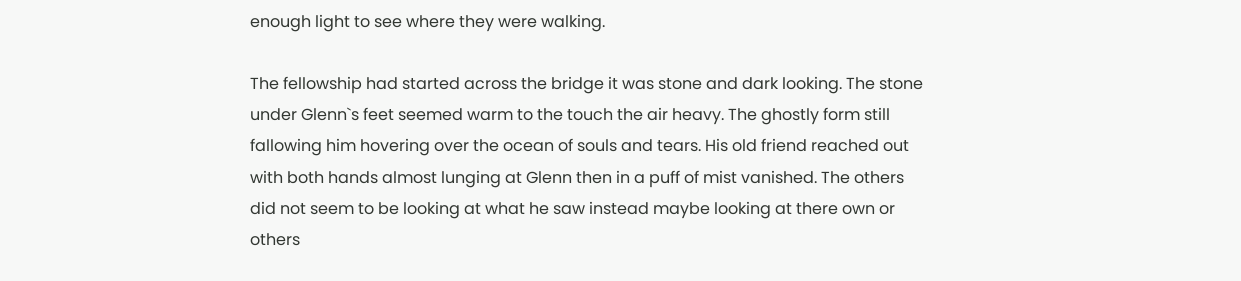enough light to see where they were walking.

The fellowship had started across the bridge it was stone and dark looking. The stone under Glenn`s feet seemed warm to the touch the air heavy. The ghostly form still fallowing him hovering over the ocean of souls and tears. His old friend reached out with both hands almost lunging at Glenn then in a puff of mist vanished. The others did not seem to be looking at what he saw instead maybe looking at there own or others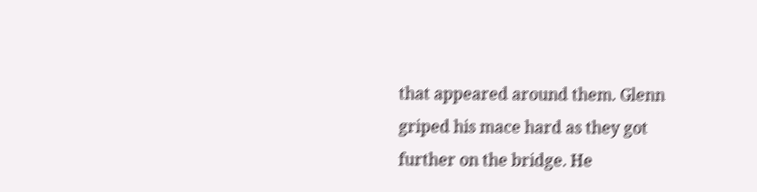that appeared around them. Glenn griped his mace hard as they got further on the bridge. He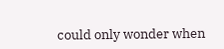could only wonder when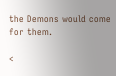the Demons would come for them.

<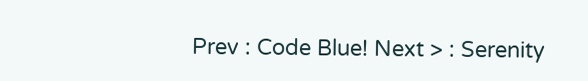Prev : Code Blue! Next > : Serenity